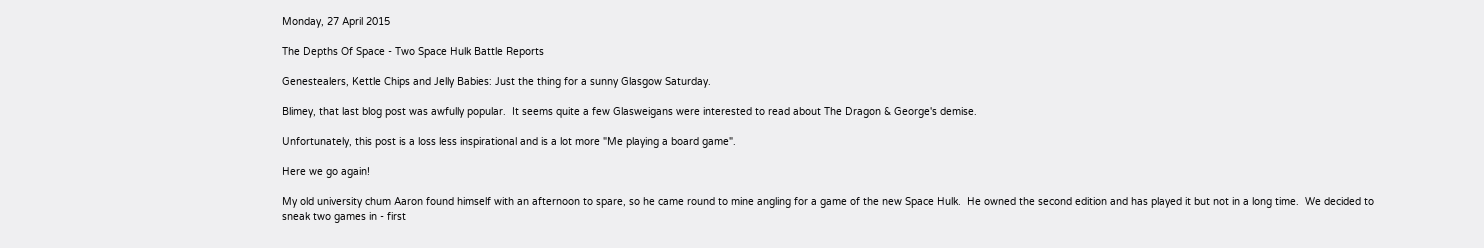Monday, 27 April 2015

The Depths Of Space - Two Space Hulk Battle Reports

Genestealers, Kettle Chips and Jelly Babies: Just the thing for a sunny Glasgow Saturday.

Blimey, that last blog post was awfully popular.  It seems quite a few Glasweigans were interested to read about The Dragon & George's demise.

Unfortunately, this post is a loss less inspirational and is a lot more "Me playing a board game".

Here we go again!

My old university chum Aaron found himself with an afternoon to spare, so he came round to mine angling for a game of the new Space Hulk.  He owned the second edition and has played it but not in a long time.  We decided to sneak two games in - first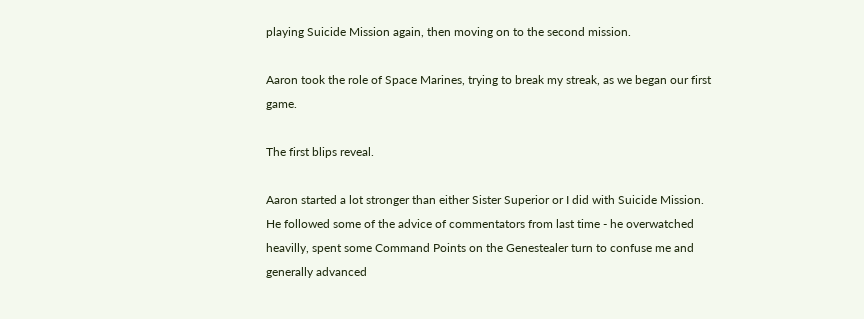playing Suicide Mission again, then moving on to the second mission.

Aaron took the role of Space Marines, trying to break my streak, as we began our first game.

The first blips reveal.

Aaron started a lot stronger than either Sister Superior or I did with Suicide Mission.  He followed some of the advice of commentators from last time - he overwatched heavilly, spent some Command Points on the Genestealer turn to confuse me and generally advanced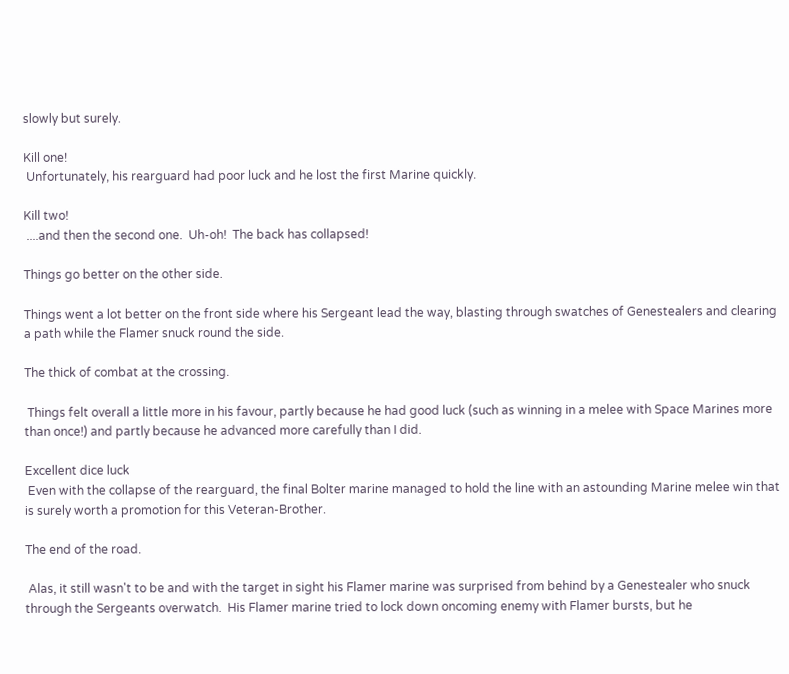slowly but surely.

Kill one!
 Unfortunately, his rearguard had poor luck and he lost the first Marine quickly.

Kill two!
 ....and then the second one.  Uh-oh!  The back has collapsed!

Things go better on the other side.

Things went a lot better on the front side where his Sergeant lead the way, blasting through swatches of Genestealers and clearing a path while the Flamer snuck round the side.

The thick of combat at the crossing.

 Things felt overall a little more in his favour, partly because he had good luck (such as winning in a melee with Space Marines more than once!) and partly because he advanced more carefully than I did.

Excellent dice luck
 Even with the collapse of the rearguard, the final Bolter marine managed to hold the line with an astounding Marine melee win that is surely worth a promotion for this Veteran-Brother.

The end of the road.

 Alas, it still wasn't to be and with the target in sight his Flamer marine was surprised from behind by a Genestealer who snuck through the Sergeants overwatch.  His Flamer marine tried to lock down oncoming enemy with Flamer bursts, but he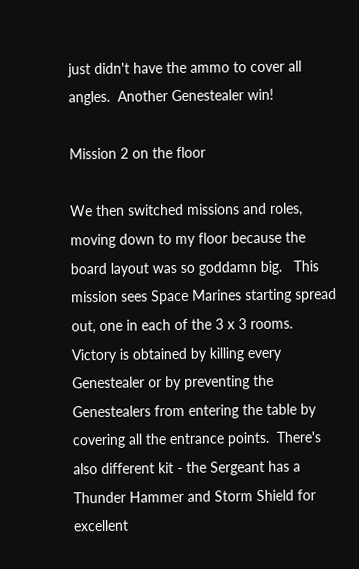just didn't have the ammo to cover all angles.  Another Genestealer win!

Mission 2 on the floor

We then switched missions and roles, moving down to my floor because the board layout was so goddamn big.   This mission sees Space Marines starting spread out, one in each of the 3 x 3 rooms.  Victory is obtained by killing every Genestealer or by preventing the Genestealers from entering the table by covering all the entrance points.  There's also different kit - the Sergeant has a Thunder Hammer and Storm Shield for excellent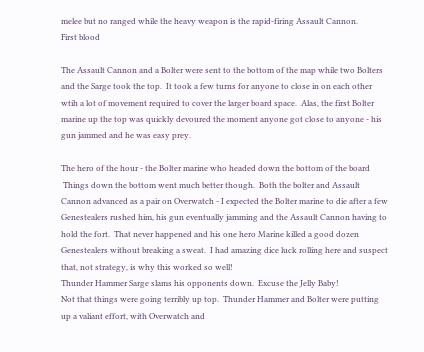melee but no ranged while the heavy weapon is the rapid-firing Assault Cannon.
First blood

The Assault Cannon and a Bolter were sent to the bottom of the map while two Bolters and the Sarge took the top.  It took a few turns for anyone to close in on each other wtih a lot of movement required to cover the larger board space.  Alas, the first Bolter marine up the top was quickly devoured the moment anyone got close to anyone - his gun jammed and he was easy prey.

The hero of the hour - the Bolter marine who headed down the bottom of the board
 Things down the bottom went much better though.  Both the bolter and Assault Cannon advanced as a pair on Overwatch - I expected the Bolter marine to die after a few Genestealers rushed him, his gun eventually jamming and the Assault Cannon having to hold the fort.  That never happened and his one hero Marine killed a good dozen Genestealers without breaking a sweat.  I had amazing dice luck rolling here and suspect that, not strategy, is why this worked so well!
Thunder Hammer Sarge slams his opponents down.  Excuse the Jelly Baby!
Not that things were going terribly up top.  Thunder Hammer and Bolter were putting up a valiant effort, with Overwatch and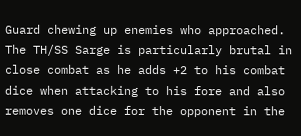Guard chewing up enemies who approached.  The TH/SS Sarge is particularly brutal in close combat as he adds +2 to his combat dice when attacking to his fore and also removes one dice for the opponent in the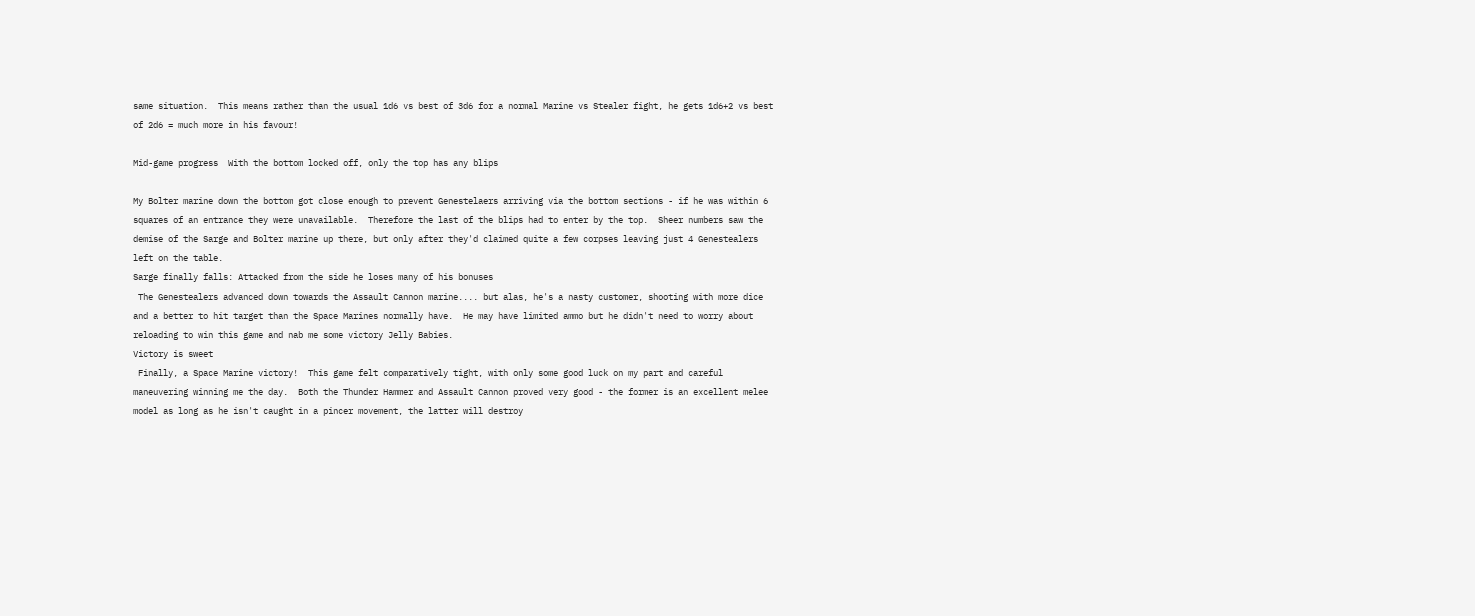same situation.  This means rather than the usual 1d6 vs best of 3d6 for a normal Marine vs Stealer fight, he gets 1d6+2 vs best of 2d6 = much more in his favour!

Mid-game progress  With the bottom locked off, only the top has any blips

My Bolter marine down the bottom got close enough to prevent Genestelaers arriving via the bottom sections - if he was within 6 squares of an entrance they were unavailable.  Therefore the last of the blips had to enter by the top.  Sheer numbers saw the demise of the Sarge and Bolter marine up there, but only after they'd claimed quite a few corpses leaving just 4 Genestealers left on the table.
Sarge finally falls: Attacked from the side he loses many of his bonuses
 The Genestealers advanced down towards the Assault Cannon marine.... but alas, he's a nasty customer, shooting with more dice and a better to hit target than the Space Marines normally have.  He may have limited ammo but he didn't need to worry about reloading to win this game and nab me some victory Jelly Babies.
Victory is sweet
 Finally, a Space Marine victory!  This game felt comparatively tight, with only some good luck on my part and careful maneuvering winning me the day.  Both the Thunder Hammer and Assault Cannon proved very good - the former is an excellent melee model as long as he isn't caught in a pincer movement, the latter will destroy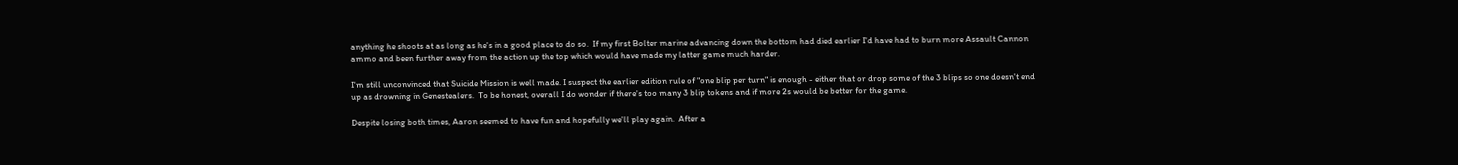anything he shoots at as long as he's in a good place to do so.  If my first Bolter marine advancing down the bottom had died earlier I'd have had to burn more Assault Cannon ammo and been further away from the action up the top which would have made my latter game much harder.

I'm still unconvinced that Suicide Mission is well made. I suspect the earlier edition rule of "one blip per turn" is enough - either that or drop some of the 3 blips so one doesn't end up as drowning in Genestealers.  To be honest, overall I do wonder if there's too many 3 blip tokens and if more 2s would be better for the game.

Despite losing both times, Aaron seemed to have fun and hopefully we'll play again.  After a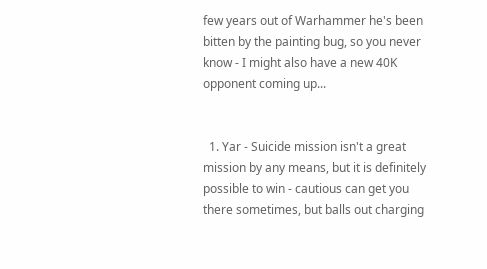few years out of Warhammer he's been bitten by the painting bug, so you never know - I might also have a new 40K opponent coming up...


  1. Yar - Suicide mission isn't a great mission by any means, but it is definitely possible to win - cautious can get you there sometimes, but balls out charging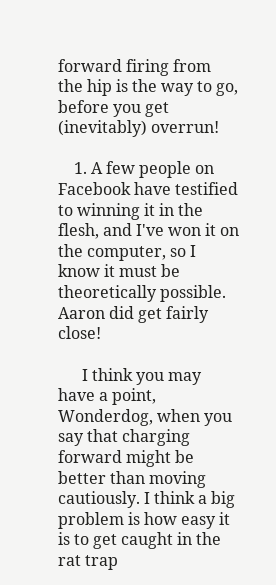forward firing from the hip is the way to go, before you get (inevitably) overrun!

    1. A few people on Facebook have testified to winning it in the flesh, and I've won it on the computer, so I know it must be theoretically possible. Aaron did get fairly close!

      I think you may have a point, Wonderdog, when you say that charging forward might be better than moving cautiously. I think a big problem is how easy it is to get caught in the rat trap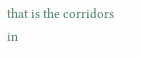that is the corridors in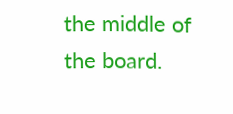the middle of the board.